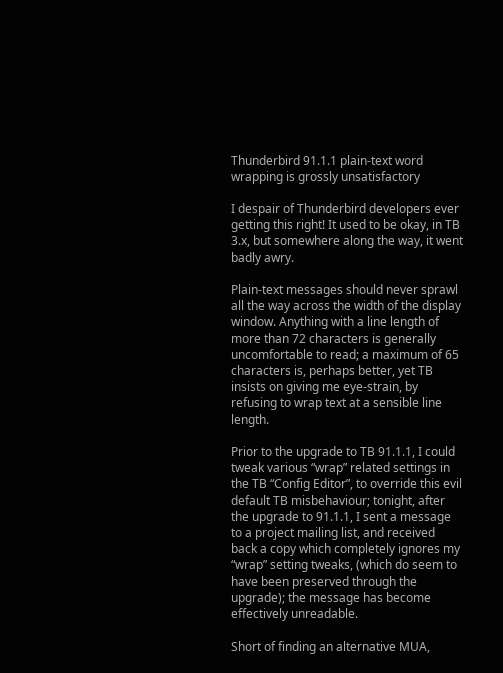Thunderbird 91.1.1 plain-text word wrapping is grossly unsatisfactory

I despair of Thunderbird developers ever getting this right! It used to be okay, in TB 3.x, but somewhere along the way, it went badly awry.

Plain-text messages should never sprawl all the way across the width of the display window. Anything with a line length of more than 72 characters is generally uncomfortable to read; a maximum of 65 characters is, perhaps better, yet TB insists on giving me eye-strain, by refusing to wrap text at a sensible line length.

Prior to the upgrade to TB 91.1.1, I could tweak various “wrap” related settings in the TB “Config Editor”, to override this evil default TB misbehaviour; tonight, after the upgrade to 91.1.1, I sent a message to a project mailing list, and received back a copy which completely ignores my “wrap” setting tweaks, (which do seem to have been preserved through the upgrade); the message has become effectively unreadable.

Short of finding an alternative MUA,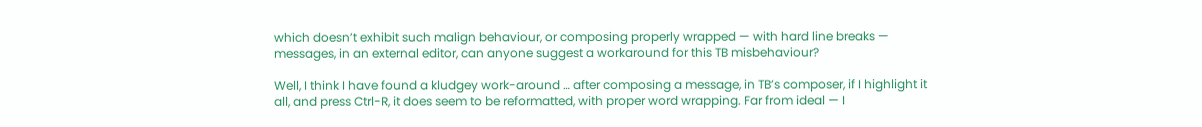which doesn’t exhibit such malign behaviour, or composing properly wrapped — with hard line breaks — messages, in an external editor, can anyone suggest a workaround for this TB misbehaviour?

Well, I think I have found a kludgey work-around … after composing a message, in TB’s composer, if I highlight it all, and press Ctrl-R, it does seem to be reformatted, with proper word wrapping. Far from ideal — I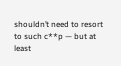shouldn’t need to resort to such c**p — but at least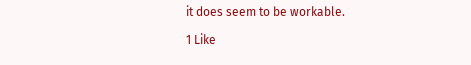it does seem to be workable.

1 Like